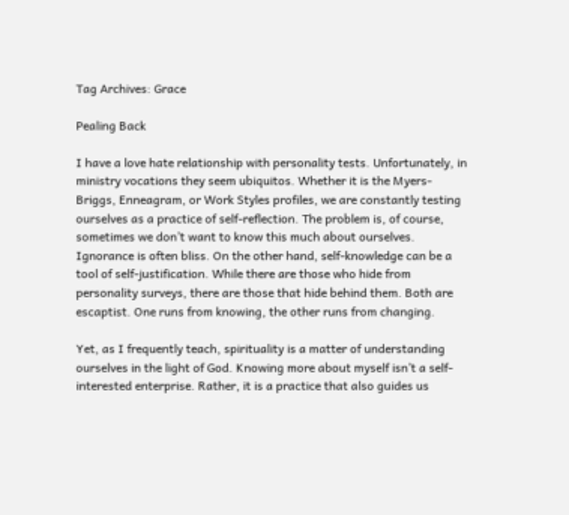Tag Archives: Grace

Pealing Back

I have a love hate relationship with personality tests. Unfortunately, in ministry vocations they seem ubiquitos. Whether it is the Myers-Briggs, Enneagram, or Work Styles profiles, we are constantly testing ourselves as a practice of self-reflection. The problem is, of course, sometimes we don’t want to know this much about ourselves. Ignorance is often bliss. On the other hand, self-knowledge can be a tool of self-justification. While there are those who hide from personality surveys, there are those that hide behind them. Both are escaptist. One runs from knowing, the other runs from changing.

Yet, as I frequently teach, spirituality is a matter of understanding ourselves in the light of God. Knowing more about myself isn’t a self-interested enterprise. Rather, it is a practice that also guides us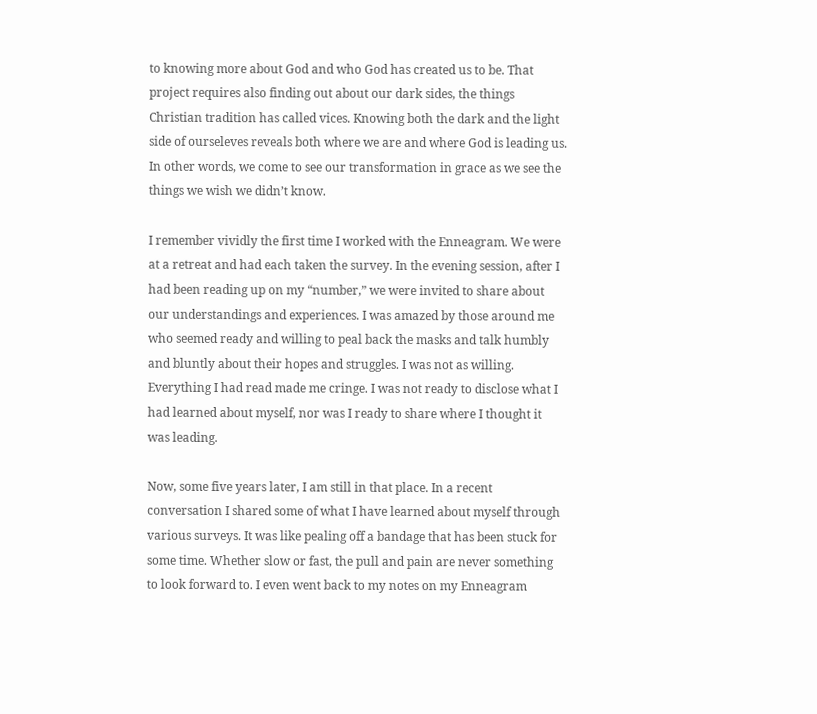to knowing more about God and who God has created us to be. That project requires also finding out about our dark sides, the things Christian tradition has called vices. Knowing both the dark and the light side of ourseleves reveals both where we are and where God is leading us. In other words, we come to see our transformation in grace as we see the things we wish we didn’t know.

I remember vividly the first time I worked with the Enneagram. We were at a retreat and had each taken the survey. In the evening session, after I had been reading up on my “number,” we were invited to share about our understandings and experiences. I was amazed by those around me who seemed ready and willing to peal back the masks and talk humbly and bluntly about their hopes and struggles. I was not as willing. Everything I had read made me cringe. I was not ready to disclose what I had learned about myself, nor was I ready to share where I thought it was leading.

Now, some five years later, I am still in that place. In a recent conversation I shared some of what I have learned about myself through various surveys. It was like pealing off a bandage that has been stuck for some time. Whether slow or fast, the pull and pain are never something to look forward to. I even went back to my notes on my Enneagram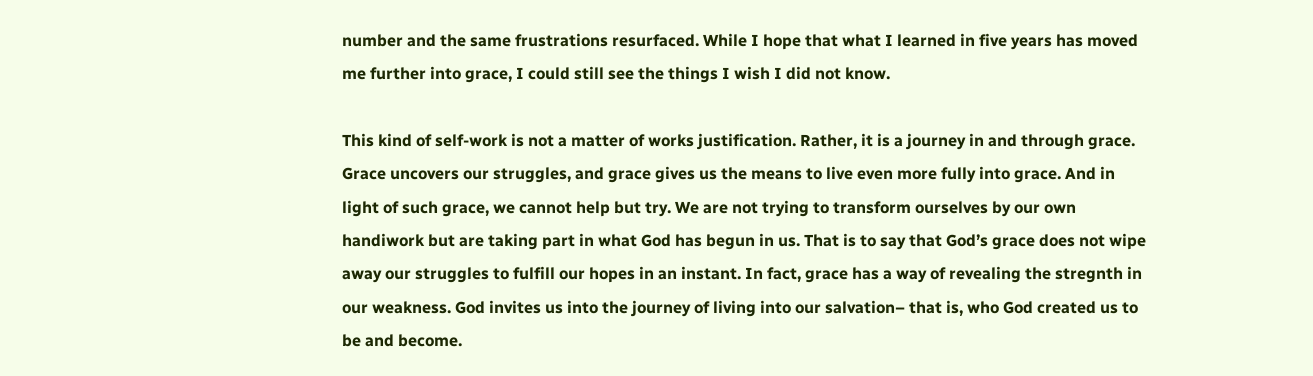number and the same frustrations resurfaced. While I hope that what I learned in five years has moved me further into grace, I could still see the things I wish I did not know.

This kind of self-work is not a matter of works justification. Rather, it is a journey in and through grace. Grace uncovers our struggles, and grace gives us the means to live even more fully into grace. And in light of such grace, we cannot help but try. We are not trying to transform ourselves by our own handiwork but are taking part in what God has begun in us. That is to say that God’s grace does not wipe away our struggles to fulfill our hopes in an instant. In fact, grace has a way of revealing the stregnth in our weakness. God invites us into the journey of living into our salvation– that is, who God created us to be and become.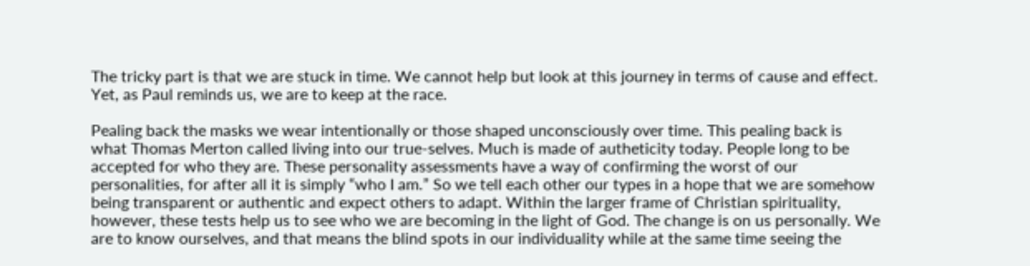The tricky part is that we are stuck in time. We cannot help but look at this journey in terms of cause and effect. Yet, as Paul reminds us, we are to keep at the race.

Pealing back the masks we wear intentionally or those shaped unconsciously over time. This pealing back is what Thomas Merton called living into our true-selves. Much is made of autheticity today. People long to be accepted for who they are. These personality assessments have a way of confirming the worst of our personalities, for after all it is simply “who I am.” So we tell each other our types in a hope that we are somehow being transparent or authentic and expect others to adapt. Within the larger frame of Christian spirituality, however, these tests help us to see who we are becoming in the light of God. The change is on us personally. We are to know ourselves, and that means the blind spots in our individuality while at the same time seeing the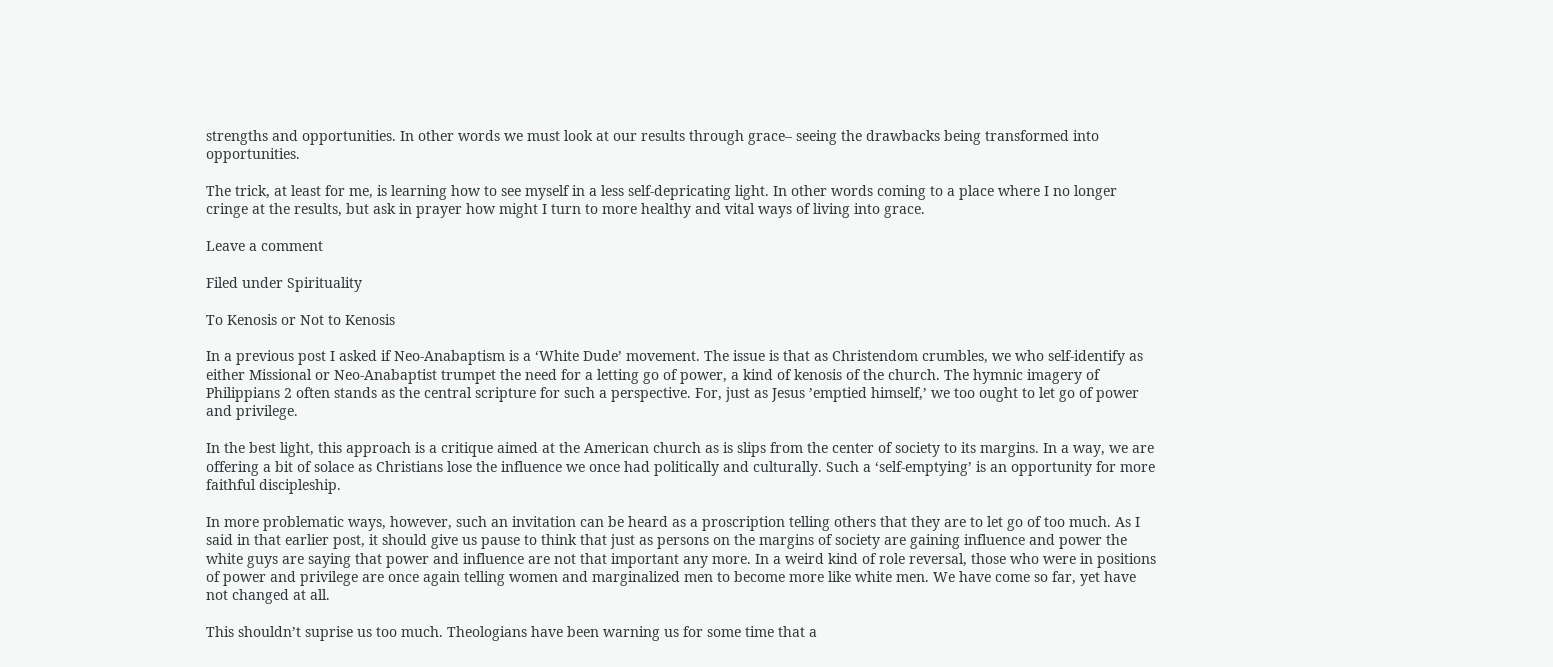strengths and opportunities. In other words we must look at our results through grace– seeing the drawbacks being transformed into opportunities.

The trick, at least for me, is learning how to see myself in a less self-depricating light. In other words coming to a place where I no longer cringe at the results, but ask in prayer how might I turn to more healthy and vital ways of living into grace.

Leave a comment

Filed under Spirituality

To Kenosis or Not to Kenosis

In a previous post I asked if Neo-Anabaptism is a ‘White Dude’ movement. The issue is that as Christendom crumbles, we who self-identify as either Missional or Neo-Anabaptist trumpet the need for a letting go of power, a kind of kenosis of the church. The hymnic imagery of Philippians 2 often stands as the central scripture for such a perspective. For, just as Jesus ’emptied himself,’ we too ought to let go of power and privilege.

In the best light, this approach is a critique aimed at the American church as is slips from the center of society to its margins. In a way, we are offering a bit of solace as Christians lose the influence we once had politically and culturally. Such a ‘self-emptying’ is an opportunity for more faithful discipleship.

In more problematic ways, however, such an invitation can be heard as a proscription telling others that they are to let go of too much. As I said in that earlier post, it should give us pause to think that just as persons on the margins of society are gaining influence and power the white guys are saying that power and influence are not that important any more. In a weird kind of role reversal, those who were in positions of power and privilege are once again telling women and marginalized men to become more like white men. We have come so far, yet have not changed at all.

This shouldn’t suprise us too much. Theologians have been warning us for some time that a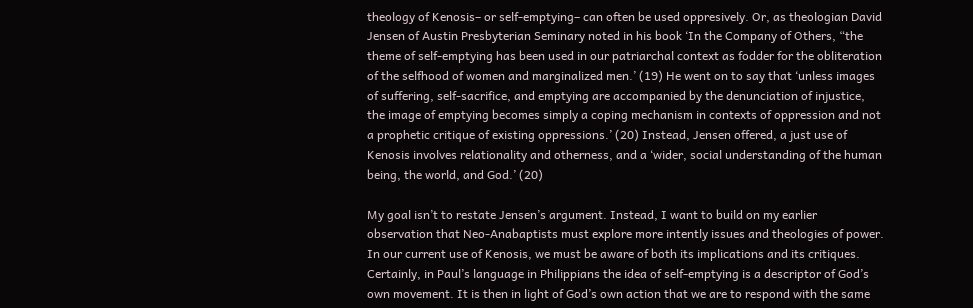theology of Kenosis– or self-emptying– can often be used oppresively. Or, as theologian David Jensen of Austin Presbyterian Seminary noted in his book ‘In the Company of Others, “the theme of self-emptying has been used in our patriarchal context as fodder for the obliteration of the selfhood of women and marginalized men.’ (19) He went on to say that ‘unless images of suffering, self-sacrifice, and emptying are accompanied by the denunciation of injustice, the image of emptying becomes simply a coping mechanism in contexts of oppression and not a prophetic critique of existing oppressions.’ (20) Instead, Jensen offered, a just use of Kenosis involves relationality and otherness, and a ‘wider, social understanding of the human being, the world, and God.’ (20)

My goal isn’t to restate Jensen’s argument. Instead, I want to build on my earlier observation that Neo-Anabaptists must explore more intently issues and theologies of power. In our current use of Kenosis, we must be aware of both its implications and its critiques. Certainly, in Paul’s language in Philippians the idea of self-emptying is a descriptor of God’s own movement. It is then in light of God’s own action that we are to respond with the same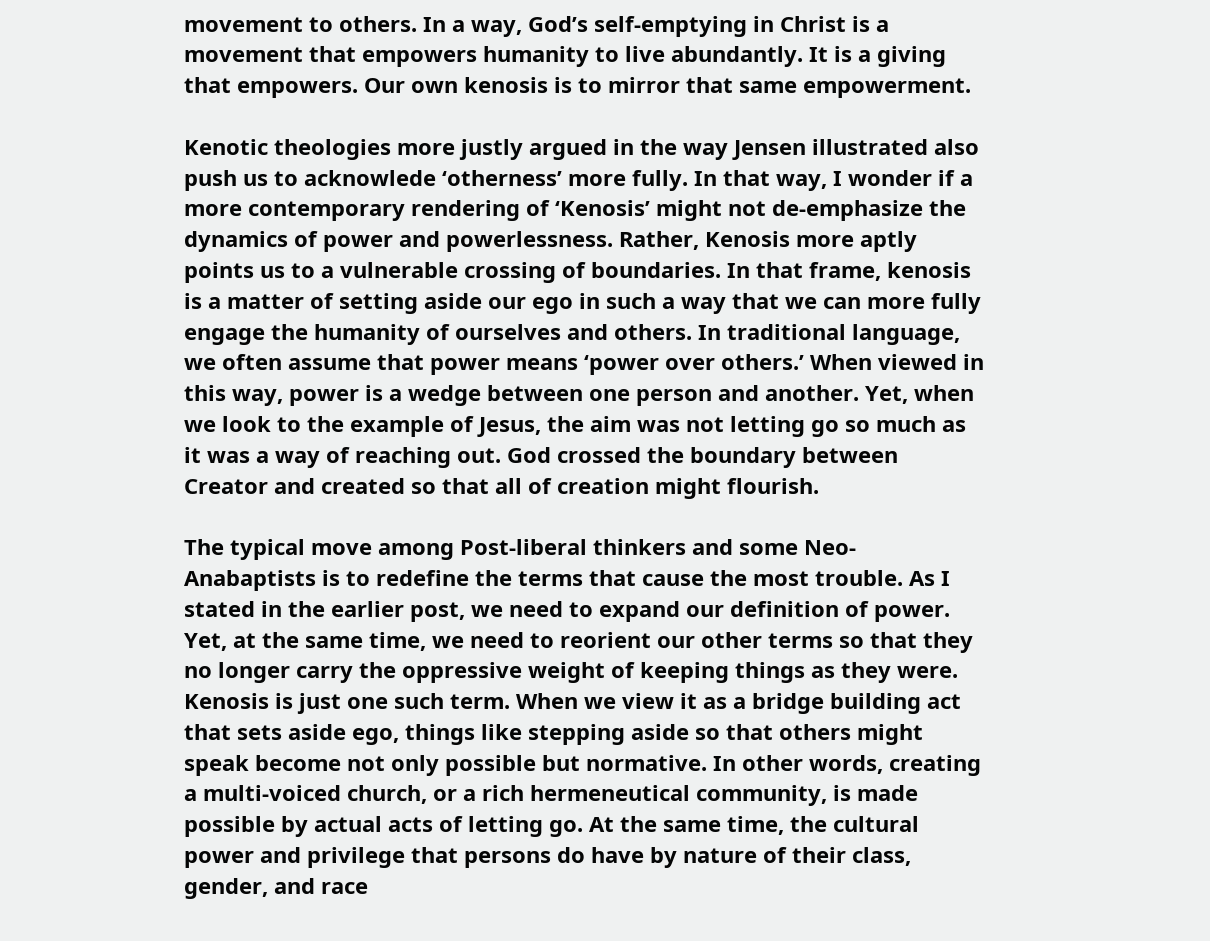movement to others. In a way, God’s self-emptying in Christ is a movement that empowers humanity to live abundantly. It is a giving that empowers. Our own kenosis is to mirror that same empowerment.

Kenotic theologies more justly argued in the way Jensen illustrated also push us to acknowlede ‘otherness’ more fully. In that way, I wonder if a more contemporary rendering of ‘Kenosis’ might not de-emphasize the dynamics of power and powerlessness. Rather, Kenosis more aptly points us to a vulnerable crossing of boundaries. In that frame, kenosis is a matter of setting aside our ego in such a way that we can more fully engage the humanity of ourselves and others. In traditional language, we often assume that power means ‘power over others.’ When viewed in this way, power is a wedge between one person and another. Yet, when we look to the example of Jesus, the aim was not letting go so much as it was a way of reaching out. God crossed the boundary between Creator and created so that all of creation might flourish.

The typical move among Post-liberal thinkers and some Neo-Anabaptists is to redefine the terms that cause the most trouble. As I stated in the earlier post, we need to expand our definition of power. Yet, at the same time, we need to reorient our other terms so that they no longer carry the oppressive weight of keeping things as they were. Kenosis is just one such term. When we view it as a bridge building act that sets aside ego, things like stepping aside so that others might speak become not only possible but normative. In other words, creating a multi-voiced church, or a rich hermeneutical community, is made possible by actual acts of letting go. At the same time, the cultural power and privilege that persons do have by nature of their class, gender, and race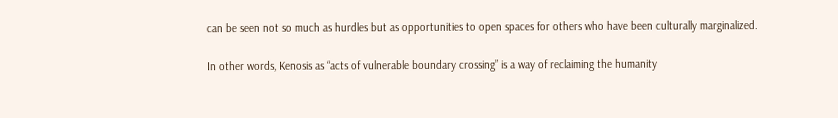can be seen not so much as hurdles but as opportunities to open spaces for others who have been culturally marginalized.

In other words, Kenosis as “acts of vulnerable boundary crossing” is a way of reclaiming the humanity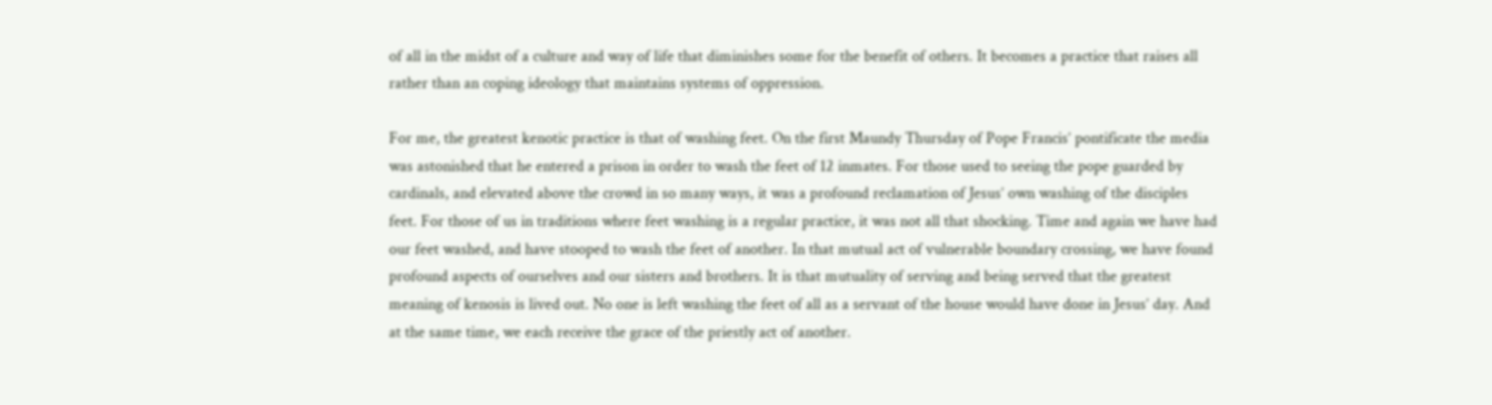of all in the midst of a culture and way of life that diminishes some for the benefit of others. It becomes a practice that raises all rather than an coping ideology that maintains systems of oppression.

For me, the greatest kenotic practice is that of washing feet. On the first Maundy Thursday of Pope Francis’ pontificate the media was astonished that he entered a prison in order to wash the feet of 12 inmates. For those used to seeing the pope guarded by cardinals, and elevated above the crowd in so many ways, it was a profound reclamation of Jesus’ own washing of the disciples feet. For those of us in traditions where feet washing is a regular practice, it was not all that shocking. Time and again we have had our feet washed, and have stooped to wash the feet of another. In that mutual act of vulnerable boundary crossing, we have found profound aspects of ourselves and our sisters and brothers. It is that mutuality of serving and being served that the greatest meaning of kenosis is lived out. No one is left washing the feet of all as a servant of the house would have done in Jesus’ day. And at the same time, we each receive the grace of the priestly act of another.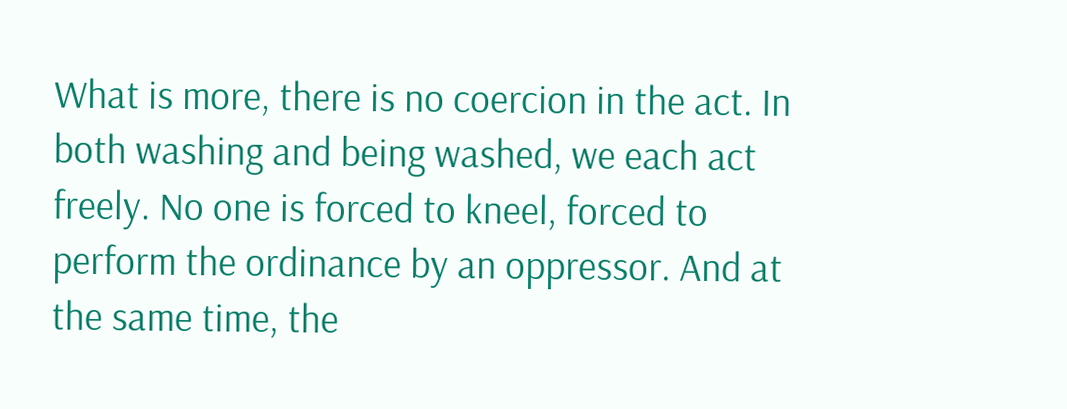What is more, there is no coercion in the act. In both washing and being washed, we each act freely. No one is forced to kneel, forced to perform the ordinance by an oppressor. And at the same time, the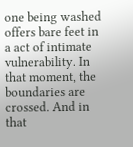one being washed offers bare feet in a act of intimate vulnerability. In that moment, the boundaries are crossed. And in that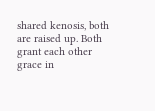shared kenosis, both are raised up. Both grant each other grace in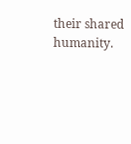their shared humanity.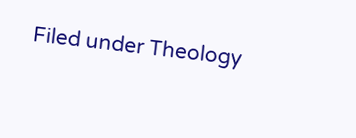Filed under Theology